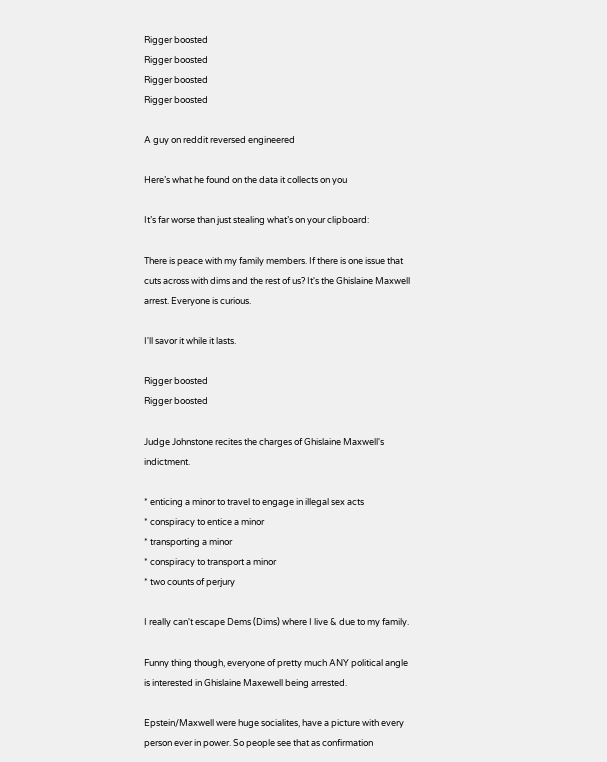Rigger boosted
Rigger boosted
Rigger boosted
Rigger boosted

A guy on reddit reversed engineered

Here’s what he found on the data it collects on you

It’s far worse than just stealing what’s on your clipboard:

There is peace with my family members. If there is one issue that cuts across with dims and the rest of us? It's the Ghislaine Maxwell arrest. Everyone is curious.

I'll savor it while it lasts.

Rigger boosted
Rigger boosted

Judge Johnstone recites the charges of Ghislaine Maxwell's indictment.

* enticing a minor to travel to engage in illegal sex acts
* conspiracy to entice a minor
* transporting a minor
* conspiracy to transport a minor
* two counts of perjury

I really can't escape Dems (Dims) where I live & due to my family.

Funny thing though, everyone of pretty much ANY political angle is interested in Ghislaine Maxewell being arrested.

Epstein/Maxwell were huge socialites, have a picture with every person ever in power. So people see that as confirmation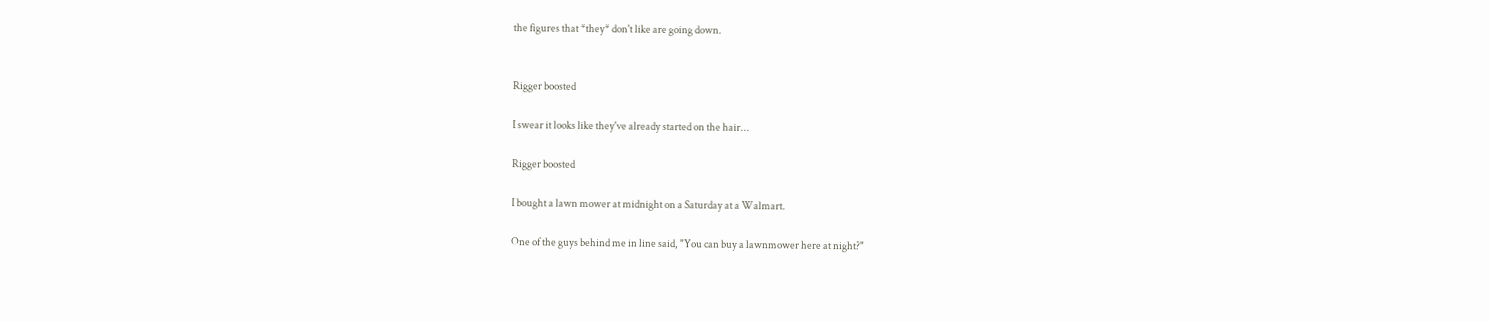the figures that *they* don't like are going down.


Rigger boosted

I swear it looks like they've already started on the hair...

Rigger boosted

I bought a lawn mower at midnight on a Saturday at a Walmart.

One of the guys behind me in line said, "You can buy a lawnmower here at night?"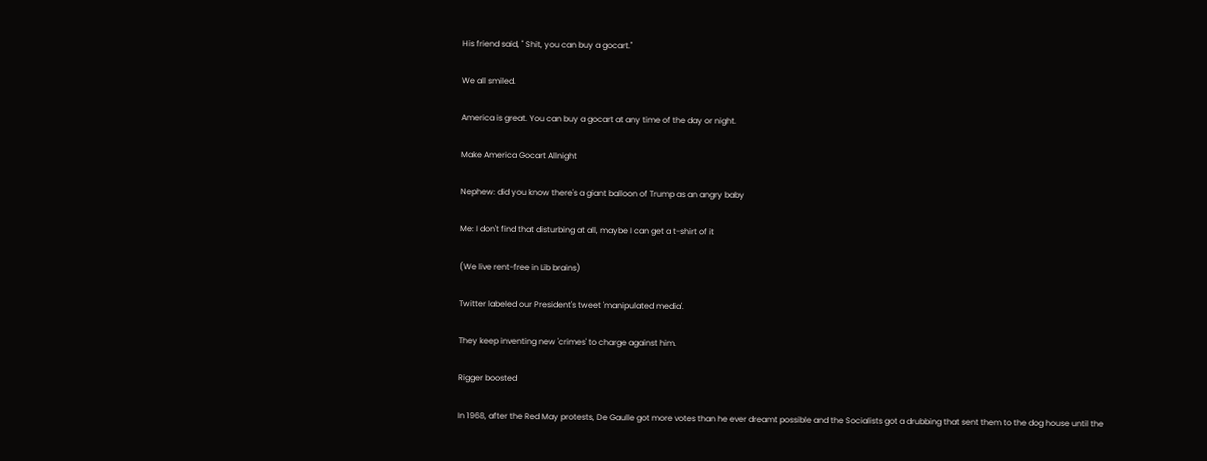His friend said, " Shit, you can buy a gocart."

We all smiled.

America is great. You can buy a gocart at any time of the day or night.

Make America Gocart Allnight

Nephew: did you know there's a giant balloon of Trump as an angry baby

Me: I don't find that disturbing at all, maybe I can get a t-shirt of it

(We live rent-free in Lib brains)

Twitter labeled our President's tweet 'manipulated media'.

They keep inventing new 'crimes' to charge against him.

Rigger boosted

In 1968, after the Red May protests, De Gaulle got more votes than he ever dreamt possible and the Socialists got a drubbing that sent them to the dog house until the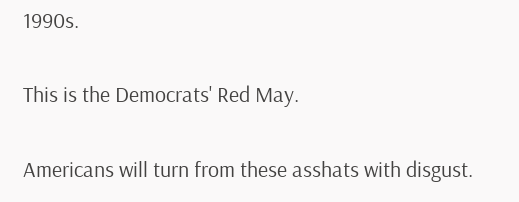1990s.

This is the Democrats' Red May.

Americans will turn from these asshats with disgust.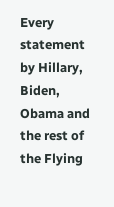Every statement by Hillary, Biden, Obama and the rest of the Flying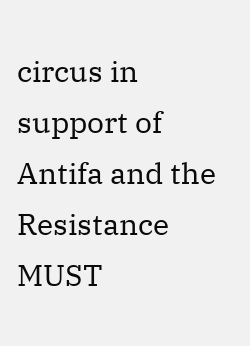circus in support of Antifa and the Resistance MUST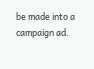be made into a campaign ad.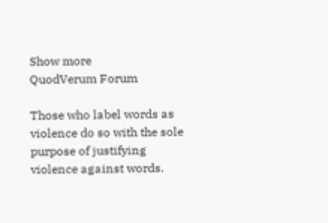Show more
QuodVerum Forum

Those who label words as violence do so with the sole purpose of justifying violence against words.